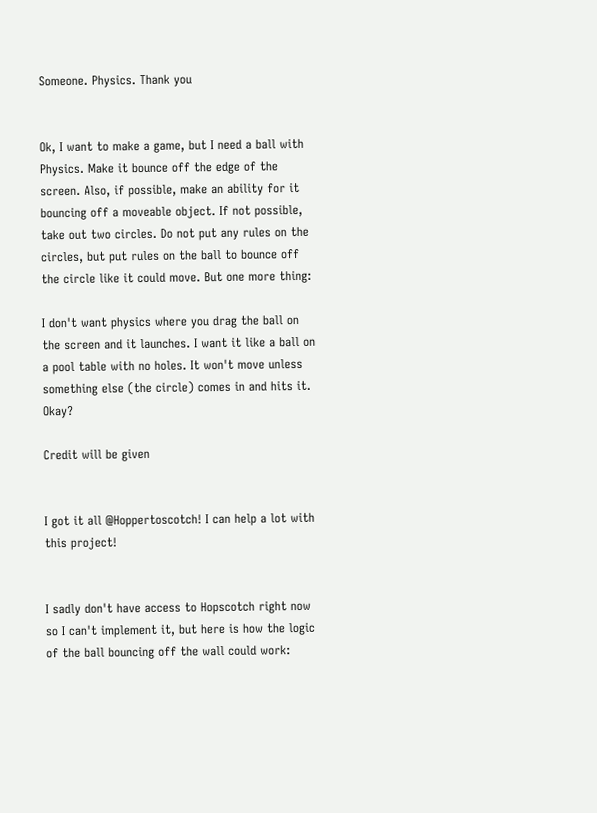Someone. Physics. Thank you


Ok, I want to make a game, but I need a ball with Physics. Make it bounce off the edge of the screen. Also, if possible, make an ability for it bouncing off a moveable object. If not possible, take out two circles. Do not put any rules on the circles, but put rules on the ball to bounce off the circle like it could move. But one more thing:

I don't want physics where you drag the ball on the screen and it launches. I want it like a ball on a pool table with no holes. It won't move unless something else (the circle) comes in and hits it. Okay?

Credit will be given


I got it all @Hoppertoscotch! I can help a lot with this project!


I sadly don't have access to Hopscotch right now so I can't implement it, but here is how the logic of the ball bouncing off the wall could work: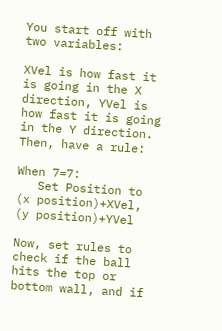You start off with two variables:

XVel is how fast it is going in the X direction, YVel is how fast it is going in the Y direction.
Then, have a rule:

When 7=7:
   Set Position to (x position)+XVel, (y position)+YVel

Now, set rules to check if the ball hits the top or bottom wall, and if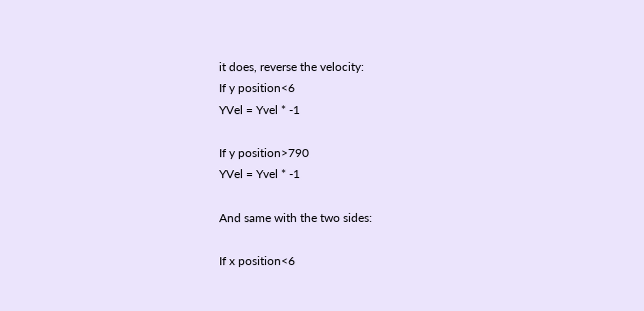it does, reverse the velocity:
If y position<6
YVel = Yvel * -1

If y position>790
YVel = Yvel * -1

And same with the two sides:

If x position<6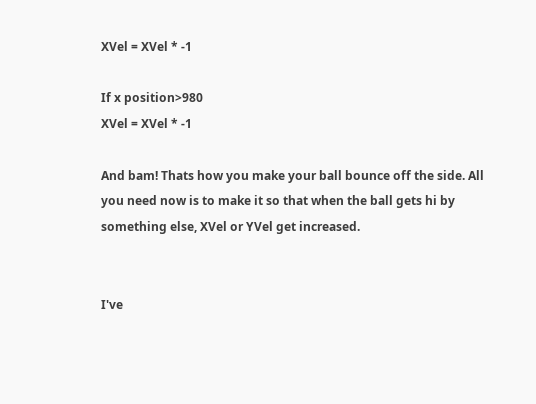XVel = XVel * -1

If x position>980
XVel = XVel * -1

And bam! Thats how you make your ball bounce off the side. All you need now is to make it so that when the ball gets hi by something else, XVel or YVel get increased.


I've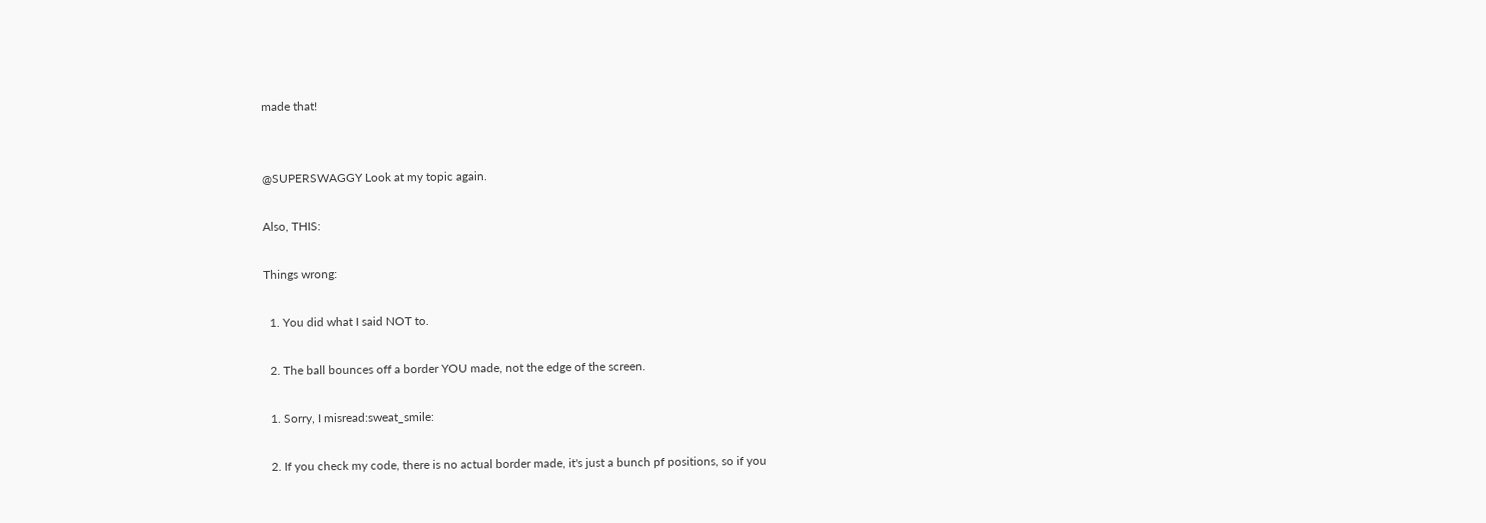made that!


@SUPERSWAGGY Look at my topic again.

Also, THIS:

Things wrong:

  1. You did what I said NOT to.

  2. The ball bounces off a border YOU made, not the edge of the screen.

  1. Sorry, I misread:sweat_smile:

  2. If you check my code, there is no actual border made, it's just a bunch pf positions, so if you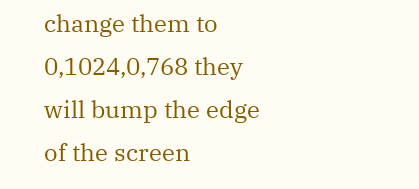change them to 0,1024,0,768 they will bump the edge of the screen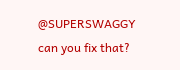@SUPERSWAGGY can you fix that?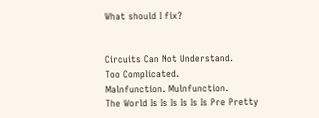What should I fix?


Circuits Can Not Understand.
Too Complicated.
Malnfunction. Mulnfunction.
The World Is Is Is Is Is Is Pre Pretty